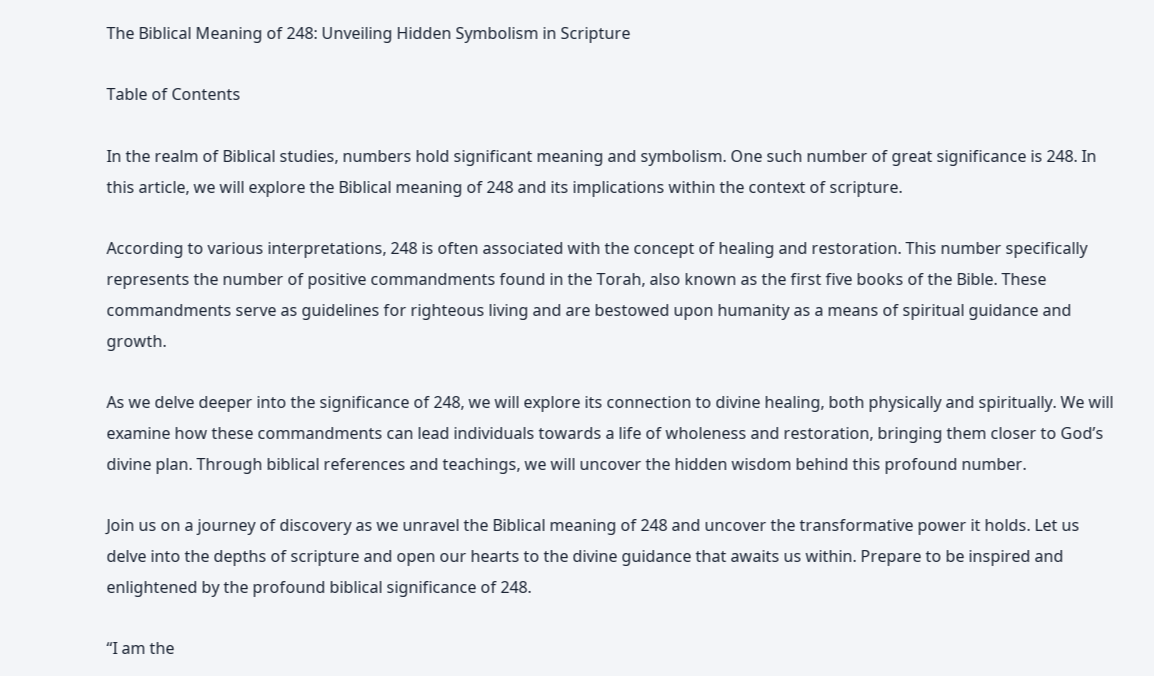The Biblical Meaning of 248: Unveiling Hidden Symbolism in Scripture

Table of Contents

In the realm of Biblical studies, numbers hold significant meaning and symbolism. One such number of great significance is 248. In this article, we will explore the Biblical meaning of 248 and its implications within the context of scripture.

According to various interpretations, 248 is often associated with the concept of healing and restoration. This number specifically represents the number of positive commandments found in the Torah, also known as the first five books of the Bible. These commandments serve as guidelines for righteous living and are bestowed upon humanity as a means of spiritual guidance and growth.

As we delve deeper into the significance of 248, we will explore its connection to divine healing, both physically and spiritually. We will examine how these commandments can lead individuals towards a life of wholeness and restoration, bringing them closer to God’s divine plan. Through biblical references and teachings, we will uncover the hidden wisdom behind this profound number.

Join us on a journey of discovery as we unravel the Biblical meaning of 248 and uncover the transformative power it holds. Let us delve into the depths of scripture and open our hearts to the divine guidance that awaits us within. Prepare to be inspired and enlightened by the profound biblical significance of 248.

“I am the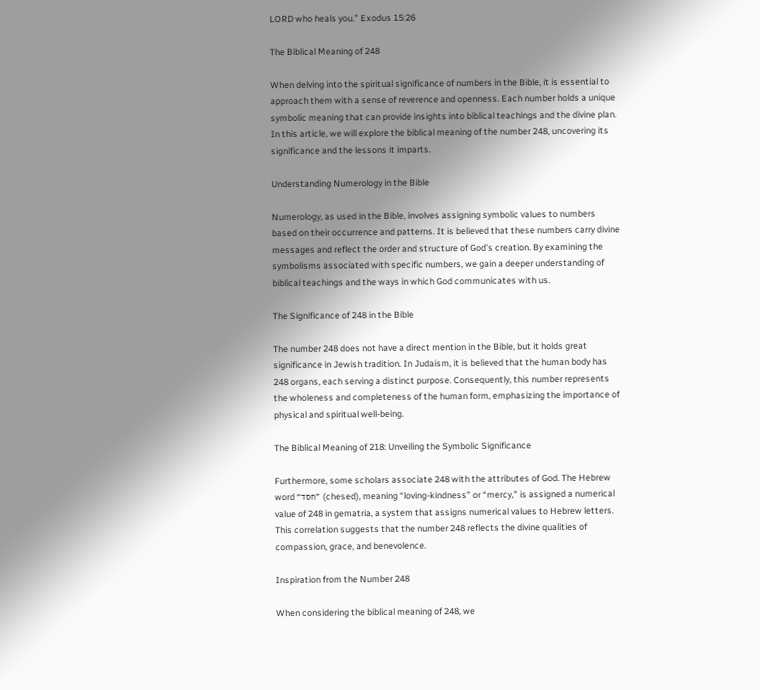LORD who heals you.” Exodus 15:26

The Biblical Meaning of 248

When delving into the spiritual significance of numbers in the Bible, it is essential to approach them with a sense of reverence and openness. Each number holds a unique symbolic meaning that can provide insights into biblical teachings and the divine plan. In this article, we will explore the biblical meaning of the number 248, uncovering its significance and the lessons it imparts.

Understanding Numerology in the Bible

Numerology, as used in the Bible, involves assigning symbolic values to numbers based on their occurrence and patterns. It is believed that these numbers carry divine messages and reflect the order and structure of God’s creation. By examining the symbolisms associated with specific numbers, we gain a deeper understanding of biblical teachings and the ways in which God communicates with us.

The Significance of 248 in the Bible

The number 248 does not have a direct mention in the Bible, but it holds great significance in Jewish tradition. In Judaism, it is believed that the human body has 248 organs, each serving a distinct purpose. Consequently, this number represents the wholeness and completeness of the human form, emphasizing the importance of physical and spiritual well-being.

The Biblical Meaning of 218: Unveiling the Symbolic Significance

Furthermore, some scholars associate 248 with the attributes of God. The Hebrew word “חסד” (chesed), meaning “loving-kindness” or “mercy,” is assigned a numerical value of 248 in gematria, a system that assigns numerical values to Hebrew letters. This correlation suggests that the number 248 reflects the divine qualities of compassion, grace, and benevolence.

Inspiration from the Number 248

When considering the biblical meaning of 248, we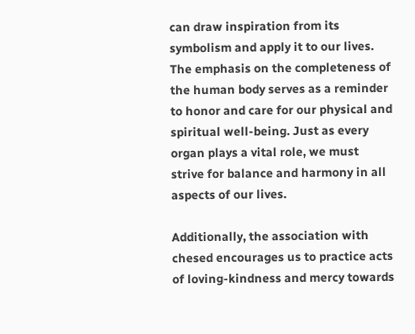can draw inspiration from its symbolism and apply it to our lives. The emphasis on the completeness of the human body serves as a reminder to honor and care for our physical and spiritual well-being. Just as every organ plays a vital role, we must strive for balance and harmony in all aspects of our lives.

Additionally, the association with chesed encourages us to practice acts of loving-kindness and mercy towards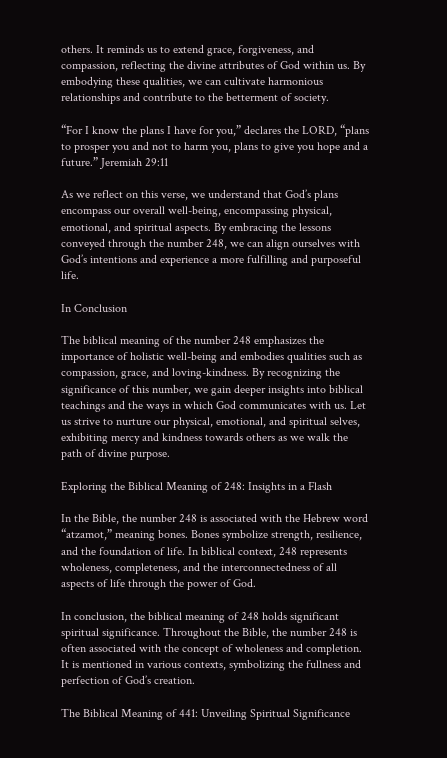others. It reminds us to extend grace, forgiveness, and compassion, reflecting the divine attributes of God within us. By embodying these qualities, we can cultivate harmonious relationships and contribute to the betterment of society.

“For I know the plans I have for you,” declares the LORD, “plans to prosper you and not to harm you, plans to give you hope and a future.” Jeremiah 29:11

As we reflect on this verse, we understand that God’s plans encompass our overall well-being, encompassing physical, emotional, and spiritual aspects. By embracing the lessons conveyed through the number 248, we can align ourselves with God’s intentions and experience a more fulfilling and purposeful life.

In Conclusion

The biblical meaning of the number 248 emphasizes the importance of holistic well-being and embodies qualities such as compassion, grace, and loving-kindness. By recognizing the significance of this number, we gain deeper insights into biblical teachings and the ways in which God communicates with us. Let us strive to nurture our physical, emotional, and spiritual selves, exhibiting mercy and kindness towards others as we walk the path of divine purpose.

Exploring the Biblical Meaning of 248: Insights in a Flash

In the Bible, the number 248 is associated with the Hebrew word “atzamot,” meaning bones. Bones symbolize strength, resilience, and the foundation of life. In biblical context, 248 represents wholeness, completeness, and the interconnectedness of all aspects of life through the power of God.

In conclusion, the biblical meaning of 248 holds significant spiritual significance. Throughout the Bible, the number 248 is often associated with the concept of wholeness and completion. It is mentioned in various contexts, symbolizing the fullness and perfection of God’s creation.

The Biblical Meaning of 441: Unveiling Spiritual Significance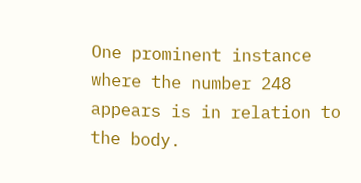One prominent instance where the number 248 appears is in relation to the body.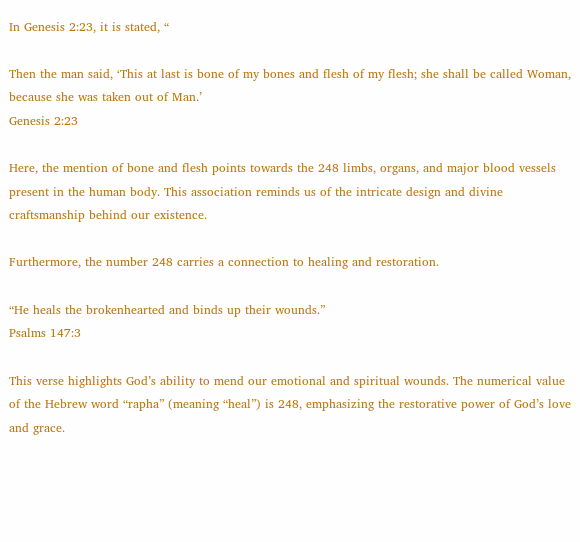In Genesis 2:23, it is stated, “

Then the man said, ‘This at last is bone of my bones and flesh of my flesh; she shall be called Woman, because she was taken out of Man.’
Genesis 2:23

Here, the mention of bone and flesh points towards the 248 limbs, organs, and major blood vessels present in the human body. This association reminds us of the intricate design and divine craftsmanship behind our existence.

Furthermore, the number 248 carries a connection to healing and restoration.

“He heals the brokenhearted and binds up their wounds.”
Psalms 147:3

This verse highlights God’s ability to mend our emotional and spiritual wounds. The numerical value of the Hebrew word “rapha” (meaning “heal”) is 248, emphasizing the restorative power of God’s love and grace.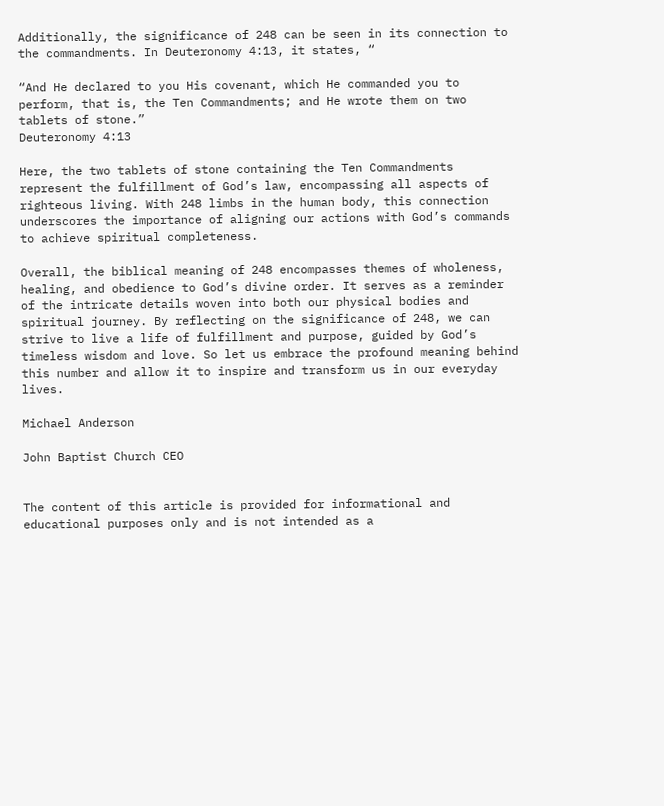Additionally, the significance of 248 can be seen in its connection to the commandments. In Deuteronomy 4:13, it states, “

“And He declared to you His covenant, which He commanded you to perform, that is, the Ten Commandments; and He wrote them on two tablets of stone.”
Deuteronomy 4:13

Here, the two tablets of stone containing the Ten Commandments represent the fulfillment of God’s law, encompassing all aspects of righteous living. With 248 limbs in the human body, this connection underscores the importance of aligning our actions with God’s commands to achieve spiritual completeness.

Overall, the biblical meaning of 248 encompasses themes of wholeness, healing, and obedience to God’s divine order. It serves as a reminder of the intricate details woven into both our physical bodies and spiritual journey. By reflecting on the significance of 248, we can strive to live a life of fulfillment and purpose, guided by God’s timeless wisdom and love. So let us embrace the profound meaning behind this number and allow it to inspire and transform us in our everyday lives.

Michael Anderson

John Baptist Church CEO


The content of this article is provided for informational and educational purposes only and is not intended as a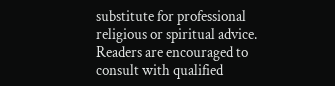substitute for professional religious or spiritual advice. Readers are encouraged to consult with qualified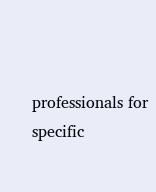professionals for specific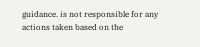guidance. is not responsible for any actions taken based on the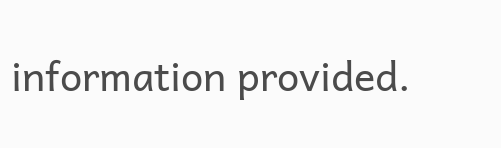information provided.